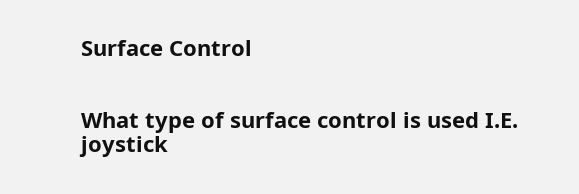Surface Control


What type of surface control is used I.E. joystick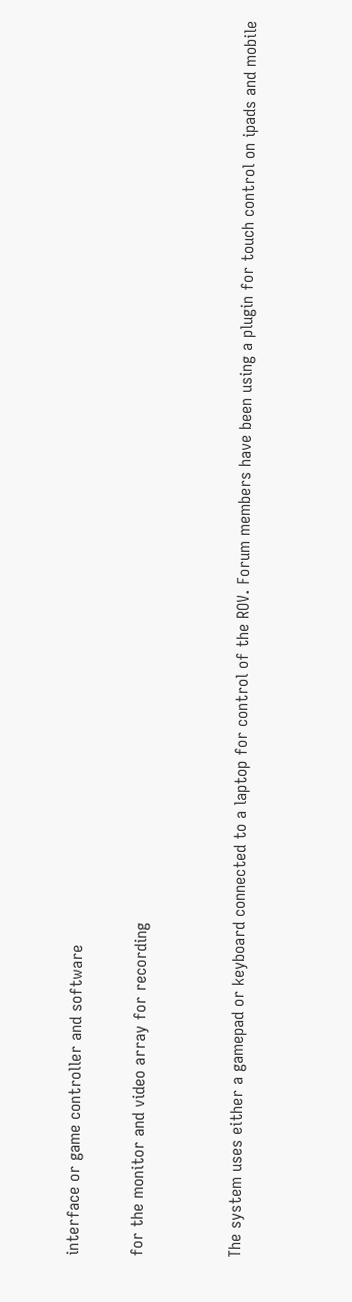interface or game controller and software

for the monitor and video array for recording


The system uses either a gamepad or keyboard connected to a laptop for control of the ROV. Forum members have been using a plugin for touch control on ipads and mobile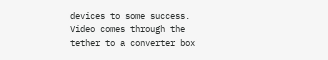devices to some success. Video comes through the tether to a converter box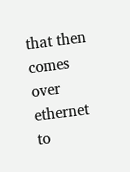that then comes over ethernet to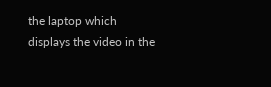the laptop which displays the video in the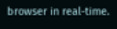browser in real-time.